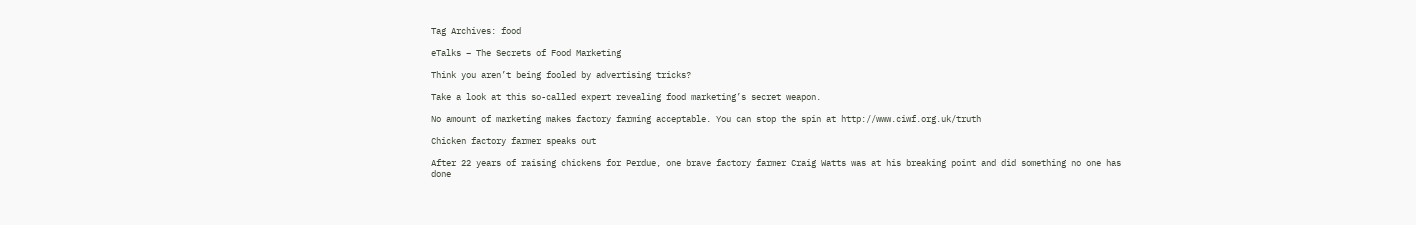Tag Archives: food

eTalks – The Secrets of Food Marketing

Think you aren’t being fooled by advertising tricks?

Take a look at this so-called expert revealing food marketing’s secret weapon.

No amount of marketing makes factory farming acceptable. You can stop the spin at http://www.ciwf.org.uk/truth

Chicken factory farmer speaks out

After 22 years of raising chickens for Perdue, one brave factory farmer Craig Watts was at his breaking point and did something no one has done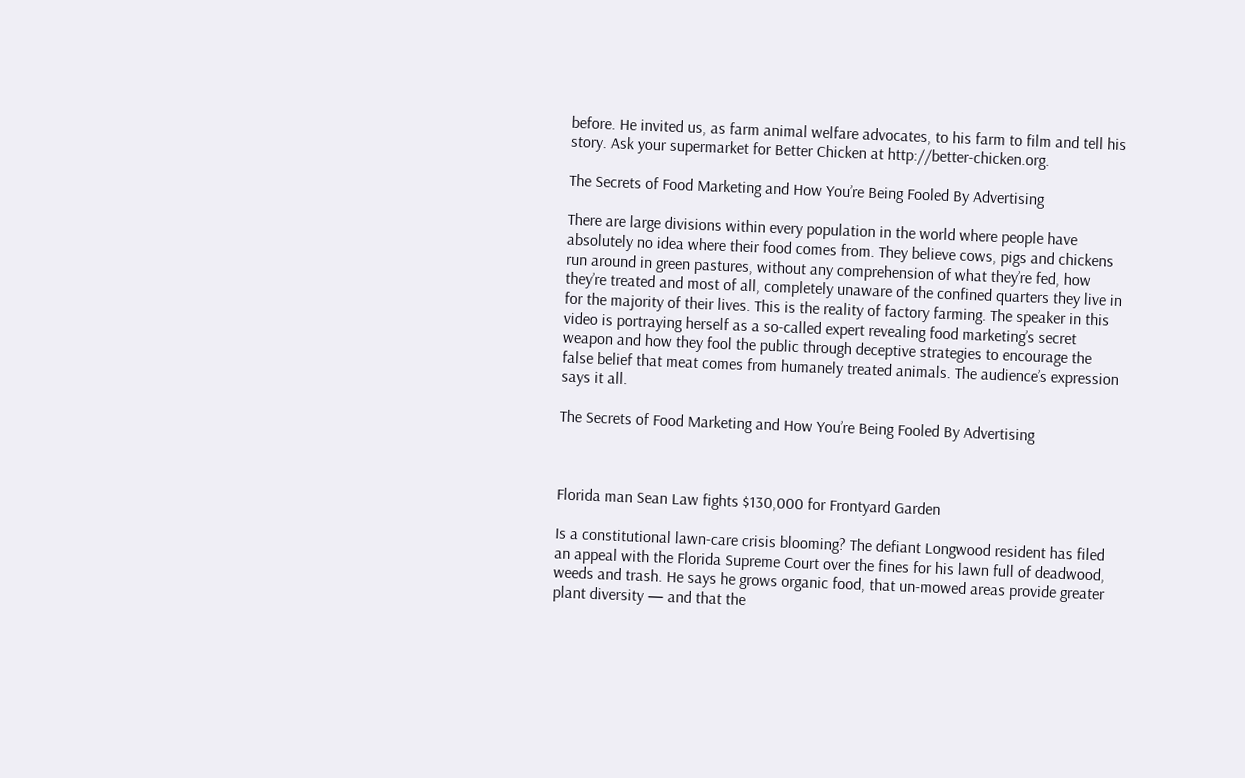before. He invited us, as farm animal welfare advocates, to his farm to film and tell his story. Ask your supermarket for Better Chicken at http://better-chicken.org.

The Secrets of Food Marketing and How You’re Being Fooled By Advertising

There are large divisions within every population in the world where people have absolutely no idea where their food comes from. They believe cows, pigs and chickens run around in green pastures, without any comprehension of what they’re fed, how they’re treated and most of all, completely unaware of the confined quarters they live in for the majority of their lives. This is the reality of factory farming. The speaker in this video is portraying herself as a so-called expert revealing food marketing’s secret weapon and how they fool the public through deceptive strategies to encourage the false belief that meat comes from humanely treated animals. The audience’s expression says it all.

The Secrets of Food Marketing and How You’re Being Fooled By Advertising



Florida man Sean Law fights $130,000 for Frontyard Garden

Is a constitutional lawn-care crisis blooming? The defiant Longwood resident has filed an appeal with the Florida Supreme Court over the fines for his lawn full of deadwood, weeds and trash. He says he grows organic food, that un-mowed areas provide greater plant diversity — and that the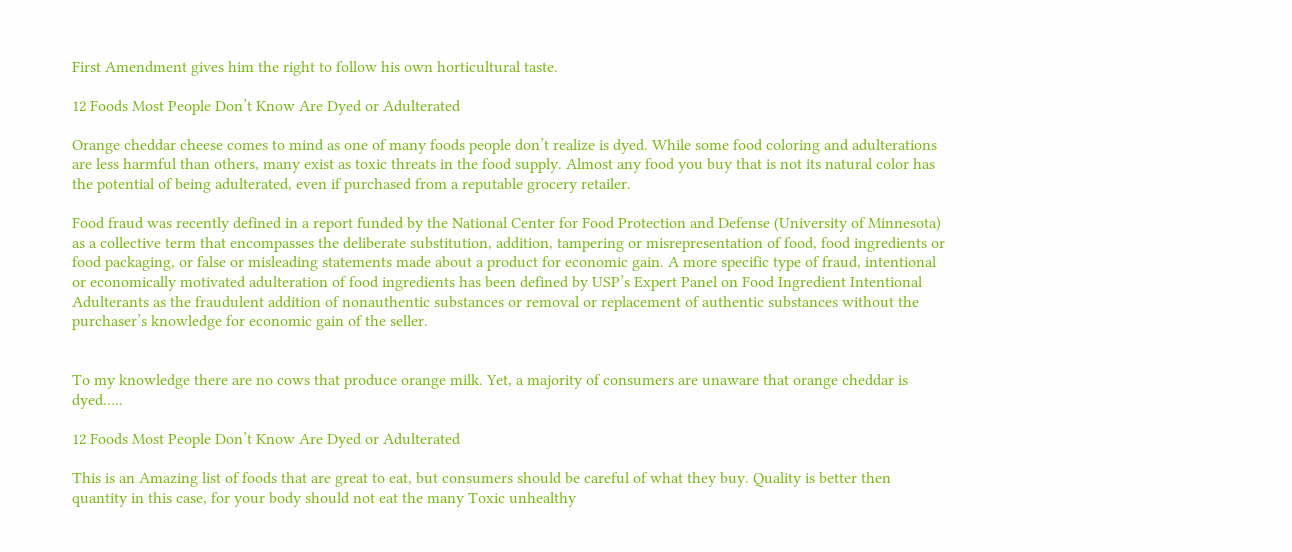First Amendment gives him the right to follow his own horticultural taste.

12 Foods Most People Don’t Know Are Dyed or Adulterated

Orange cheddar cheese comes to mind as one of many foods people don’t realize is dyed. While some food coloring and adulterations are less harmful than others, many exist as toxic threats in the food supply. Almost any food you buy that is not its natural color has the potential of being adulterated, even if purchased from a reputable grocery retailer.

Food fraud was recently defined in a report funded by the National Center for Food Protection and Defense (University of Minnesota) as a collective term that encompasses the deliberate substitution, addition, tampering or misrepresentation of food, food ingredients or food packaging, or false or misleading statements made about a product for economic gain. A more specific type of fraud, intentional or economically motivated adulteration of food ingredients has been defined by USP’s Expert Panel on Food Ingredient Intentional Adulterants as the fraudulent addition of nonauthentic substances or removal or replacement of authentic substances without the purchaser’s knowledge for economic gain of the seller.


To my knowledge there are no cows that produce orange milk. Yet, a majority of consumers are unaware that orange cheddar is dyed…..

12 Foods Most People Don’t Know Are Dyed or Adulterated

This is an Amazing list of foods that are great to eat, but consumers should be careful of what they buy. Quality is better then quantity in this case, for your body should not eat the many Toxic unhealthy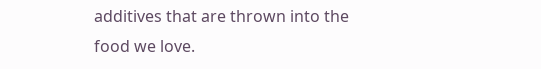additives that are thrown into the food we love.